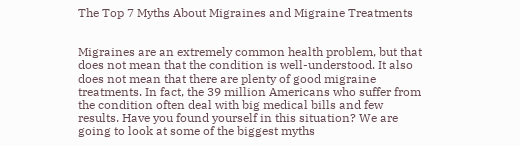The Top 7 Myths About Migraines and Migraine Treatments


Migraines are an extremely common health problem, but that does not mean that the condition is well-understood. It also does not mean that there are plenty of good migraine treatments. In fact, the 39 million Americans who suffer from the condition often deal with big medical bills and few results. Have you found yourself in this situation? We are going to look at some of the biggest myths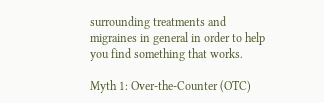surrounding treatments and migraines in general in order to help you find something that works.

Myth 1: Over-the-Counter (OTC)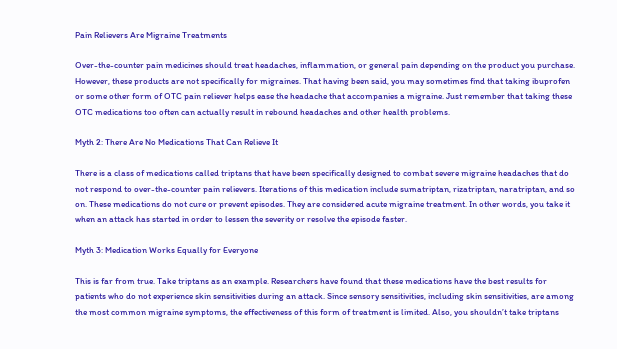Pain Relievers Are Migraine Treatments

Over-the-counter pain medicines should treat headaches, inflammation, or general pain depending on the product you purchase. However, these products are not specifically for migraines. That having been said, you may sometimes find that taking ibuprofen or some other form of OTC pain reliever helps ease the headache that accompanies a migraine. Just remember that taking these OTC medications too often can actually result in rebound headaches and other health problems.

Myth 2: There Are No Medications That Can Relieve It

There is a class of medications called triptans that have been specifically designed to combat severe migraine headaches that do not respond to over-the-counter pain relievers. Iterations of this medication include sumatriptan, rizatriptan, naratriptan, and so on. These medications do not cure or prevent episodes. They are considered acute migraine treatment. In other words, you take it when an attack has started in order to lessen the severity or resolve the episode faster.

Myth 3: Medication Works Equally for Everyone

This is far from true. Take triptans as an example. Researchers have found that these medications have the best results for patients who do not experience skin sensitivities during an attack. Since sensory sensitivities, including skin sensitivities, are among the most common migraine symptoms, the effectiveness of this form of treatment is limited. Also, you shouldn’t take triptans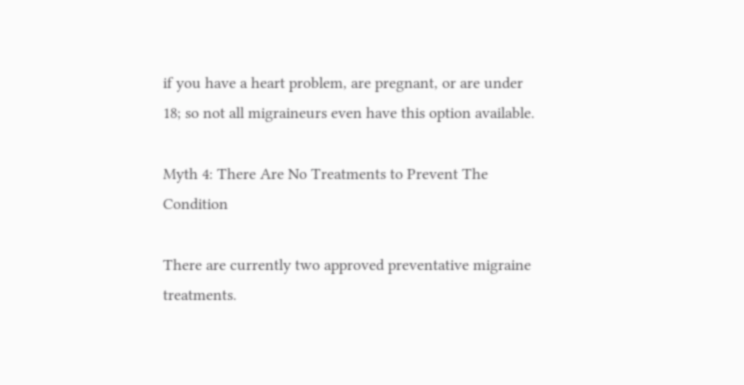if you have a heart problem, are pregnant, or are under 18; so not all migraineurs even have this option available.

Myth 4: There Are No Treatments to Prevent The Condition

There are currently two approved preventative migraine treatments.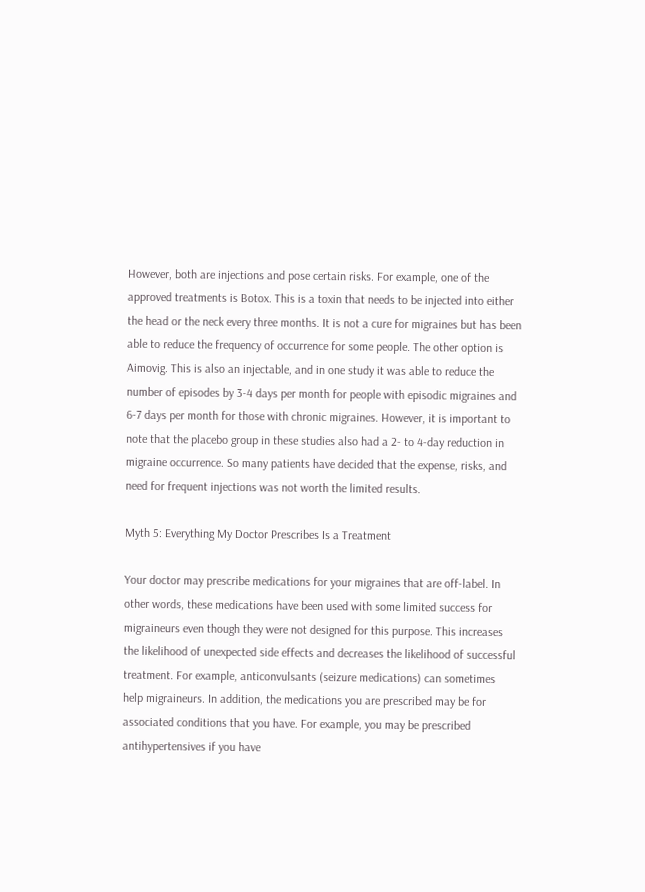However, both are injections and pose certain risks. For example, one of the approved treatments is Botox. This is a toxin that needs to be injected into either the head or the neck every three months. It is not a cure for migraines but has been able to reduce the frequency of occurrence for some people. The other option is Aimovig. This is also an injectable, and in one study it was able to reduce the number of episodes by 3-4 days per month for people with episodic migraines and 6-7 days per month for those with chronic migraines. However, it is important to note that the placebo group in these studies also had a 2- to 4-day reduction in migraine occurrence. So many patients have decided that the expense, risks, and need for frequent injections was not worth the limited results.

Myth 5: Everything My Doctor Prescribes Is a Treatment

Your doctor may prescribe medications for your migraines that are off-label. In other words, these medications have been used with some limited success for migraineurs even though they were not designed for this purpose. This increases the likelihood of unexpected side effects and decreases the likelihood of successful treatment. For example, anticonvulsants (seizure medications) can sometimes help migraineurs. In addition, the medications you are prescribed may be for associated conditions that you have. For example, you may be prescribed antihypertensives if you have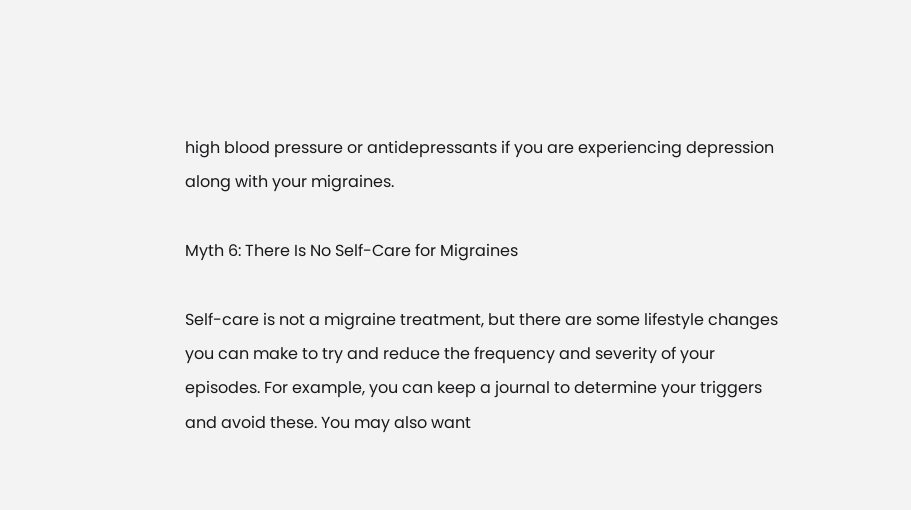high blood pressure or antidepressants if you are experiencing depression along with your migraines.

Myth 6: There Is No Self-Care for Migraines

Self-care is not a migraine treatment, but there are some lifestyle changes you can make to try and reduce the frequency and severity of your episodes. For example, you can keep a journal to determine your triggers and avoid these. You may also want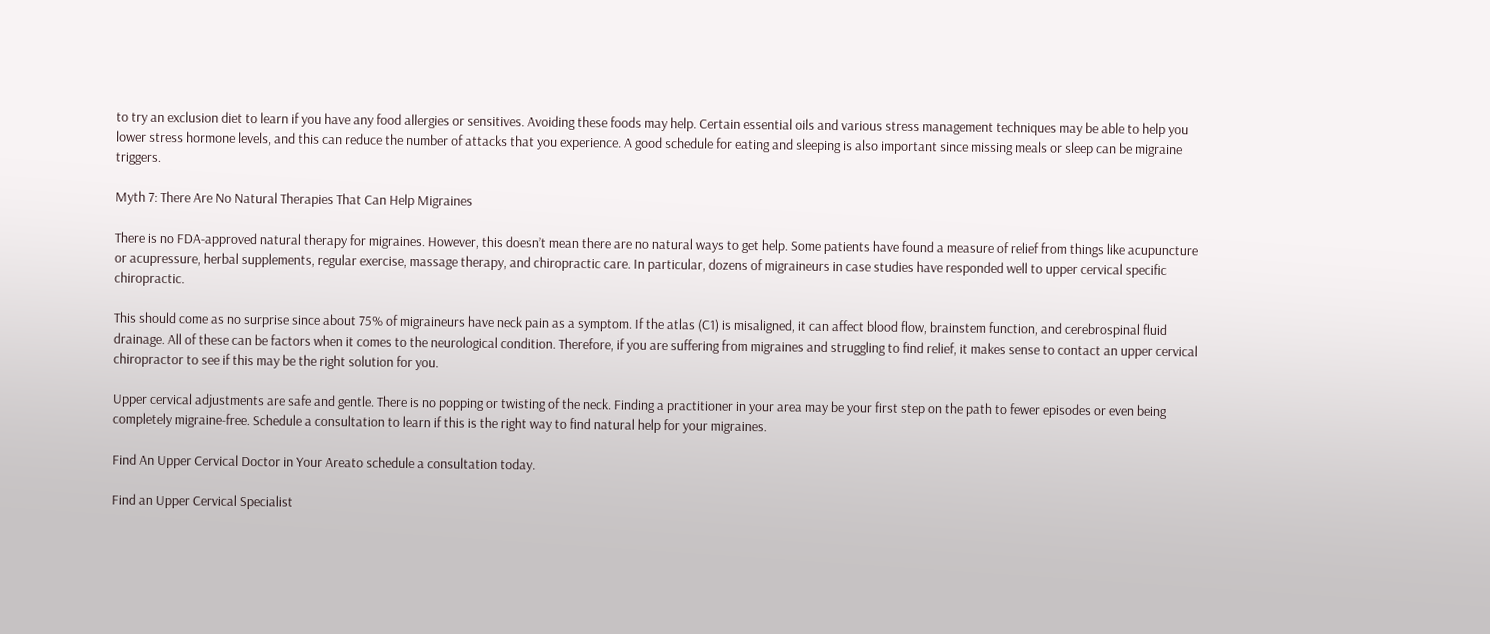to try an exclusion diet to learn if you have any food allergies or sensitives. Avoiding these foods may help. Certain essential oils and various stress management techniques may be able to help you lower stress hormone levels, and this can reduce the number of attacks that you experience. A good schedule for eating and sleeping is also important since missing meals or sleep can be migraine triggers.

Myth 7: There Are No Natural Therapies That Can Help Migraines

There is no FDA-approved natural therapy for migraines. However, this doesn’t mean there are no natural ways to get help. Some patients have found a measure of relief from things like acupuncture or acupressure, herbal supplements, regular exercise, massage therapy, and chiropractic care. In particular, dozens of migraineurs in case studies have responded well to upper cervical specific chiropractic.

This should come as no surprise since about 75% of migraineurs have neck pain as a symptom. If the atlas (C1) is misaligned, it can affect blood flow, brainstem function, and cerebrospinal fluid drainage. All of these can be factors when it comes to the neurological condition. Therefore, if you are suffering from migraines and struggling to find relief, it makes sense to contact an upper cervical chiropractor to see if this may be the right solution for you.

Upper cervical adjustments are safe and gentle. There is no popping or twisting of the neck. Finding a practitioner in your area may be your first step on the path to fewer episodes or even being completely migraine-free. Schedule a consultation to learn if this is the right way to find natural help for your migraines.

Find An Upper Cervical Doctor in Your Areato schedule a consultation today.

Find an Upper Cervical Specialist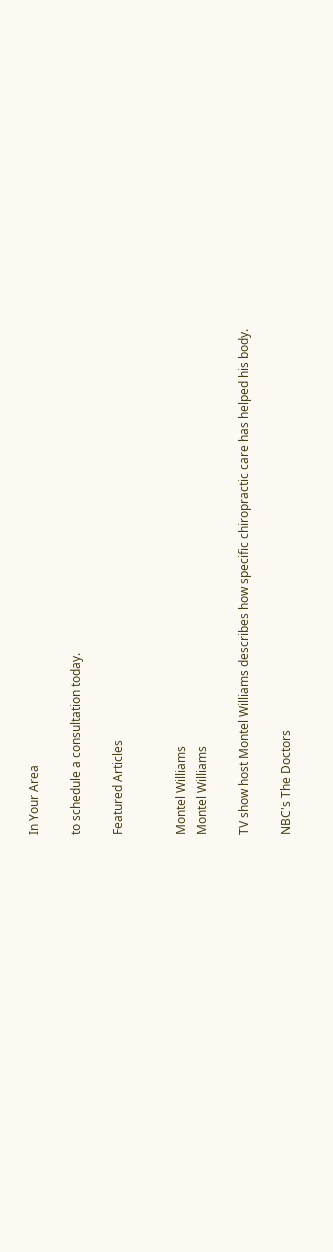In Your Area

to schedule a consultation today.

Featured Articles


Montel Williams
Montel Williams

TV show host Montel Williams describes how specific chiropractic care has helped his body.

NBC's The Doctors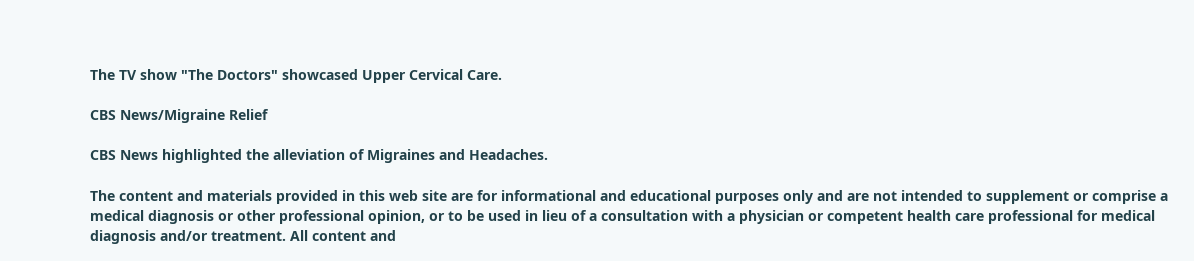The TV show "The Doctors" showcased Upper Cervical Care.

CBS News/Migraine Relief

CBS News highlighted the alleviation of Migraines and Headaches.

The content and materials provided in this web site are for informational and educational purposes only and are not intended to supplement or comprise a medical diagnosis or other professional opinion, or to be used in lieu of a consultation with a physician or competent health care professional for medical diagnosis and/or treatment. All content and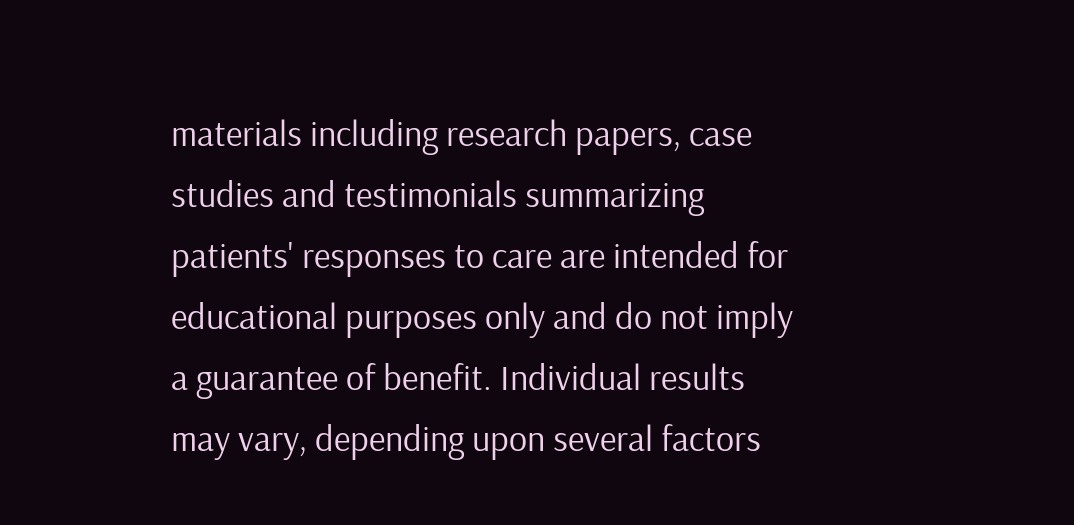materials including research papers, case studies and testimonials summarizing patients' responses to care are intended for educational purposes only and do not imply a guarantee of benefit. Individual results may vary, depending upon several factors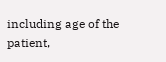including age of the patient,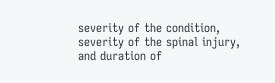severity of the condition, severity of the spinal injury, and duration of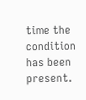time the condition has been present.